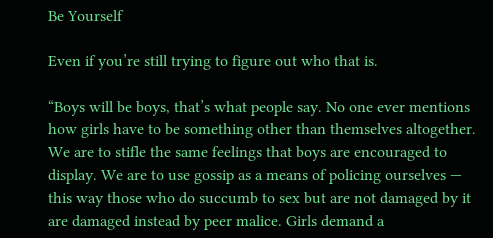Be Yourself

Even if you’re still trying to figure out who that is.

“Boys will be boys, that’s what people say. No one ever mentions how girls have to be something other than themselves altogether. We are to stifle the same feelings that boys are encouraged to display. We are to use gossip as a means of policing ourselves — this way those who do succumb to sex but are not damaged by it are damaged instead by peer malice. Girls demand a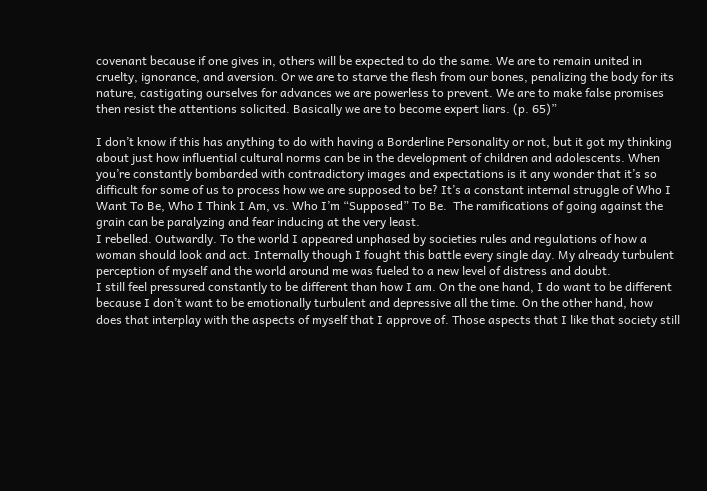covenant because if one gives in, others will be expected to do the same. We are to remain united in cruelty, ignorance, and aversion. Or we are to starve the flesh from our bones, penalizing the body for its nature, castigating ourselves for advances we are powerless to prevent. We are to make false promises then resist the attentions solicited. Basically we are to become expert liars. (p. 65)”

I don’t know if this has anything to do with having a Borderline Personality or not, but it got my thinking about just how influential cultural norms can be in the development of children and adolescents. When you’re constantly bombarded with contradictory images and expectations is it any wonder that it’s so difficult for some of us to process how we are supposed to be? It’s a constant internal struggle of Who I Want To Be, Who I Think I Am, vs. Who I’m “Supposed” To Be.  The ramifications of going against the grain can be paralyzing and fear inducing at the very least.
I rebelled. Outwardly. To the world I appeared unphased by societies rules and regulations of how a woman should look and act. Internally though I fought this battle every single day. My already turbulent perception of myself and the world around me was fueled to a new level of distress and doubt.
I still feel pressured constantly to be different than how I am. On the one hand, I do want to be different because I don’t want to be emotionally turbulent and depressive all the time. On the other hand, how does that interplay with the aspects of myself that I approve of. Those aspects that I like that society still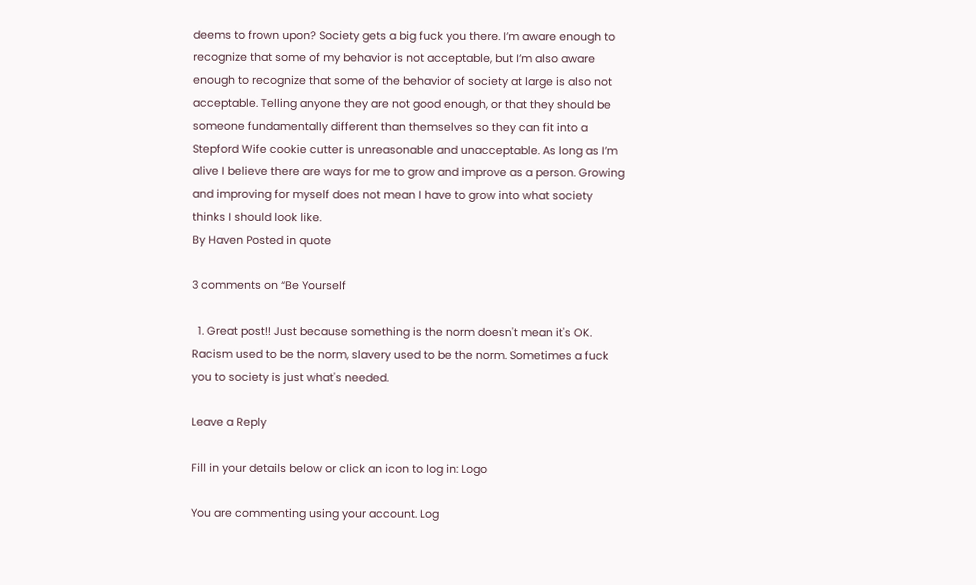deems to frown upon? Society gets a big fuck you there. I’m aware enough to recognize that some of my behavior is not acceptable, but I’m also aware enough to recognize that some of the behavior of society at large is also not acceptable. Telling anyone they are not good enough, or that they should be someone fundamentally different than themselves so they can fit into a Stepford Wife cookie cutter is unreasonable and unacceptable. As long as I’m alive I believe there are ways for me to grow and improve as a person. Growing and improving for myself does not mean I have to grow into what society thinks I should look like.
By Haven Posted in quote

3 comments on “Be Yourself

  1. Great post!! Just because something is the norm doesn't mean it's OK. Racism used to be the norm, slavery used to be the norm. Sometimes a fuck you to society is just what's needed.

Leave a Reply

Fill in your details below or click an icon to log in: Logo

You are commenting using your account. Log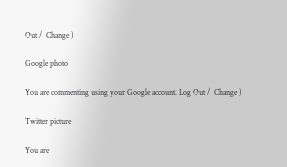Out /  Change )

Google photo

You are commenting using your Google account. Log Out /  Change )

Twitter picture

You are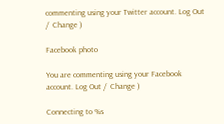commenting using your Twitter account. Log Out /  Change )

Facebook photo

You are commenting using your Facebook account. Log Out /  Change )

Connecting to %s